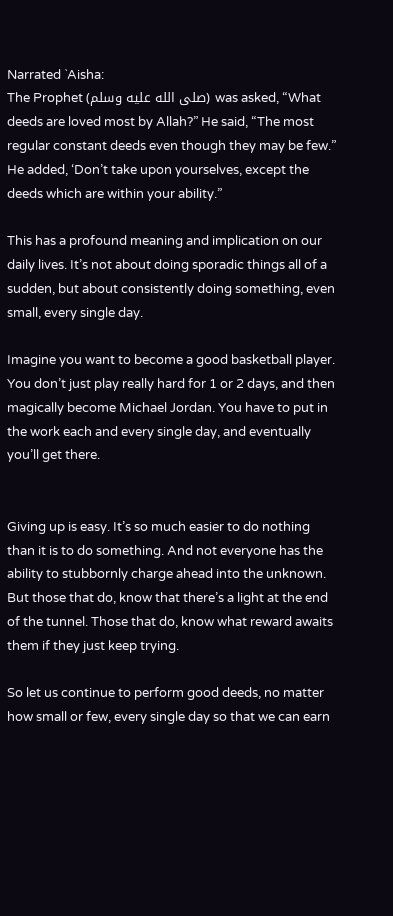Narrated `Aisha:
The Prophet (صلى الله عليه وسلم) was asked, “What deeds are loved most by Allah?” He said, “The most regular constant deeds even though they may be few.” He added, ‘Don’t take upon yourselves, except the deeds which are within your ability.”

This has a profound meaning and implication on our daily lives. It’s not about doing sporadic things all of a sudden, but about consistently doing something, even small, every single day.

Imagine you want to become a good basketball player. You don’t just play really hard for 1 or 2 days, and then magically become Michael Jordan. You have to put in the work each and every single day, and eventually you’ll get there.


Giving up is easy. It’s so much easier to do nothing than it is to do something. And not everyone has the ability to stubbornly charge ahead into the unknown. But those that do, know that there’s a light at the end of the tunnel. Those that do, know what reward awaits them if they just keep trying.

So let us continue to perform good deeds, no matter how small or few, every single day so that we can earn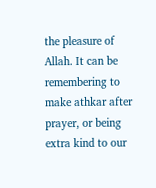the pleasure of Allah. It can be remembering to make athkar after prayer, or being extra kind to our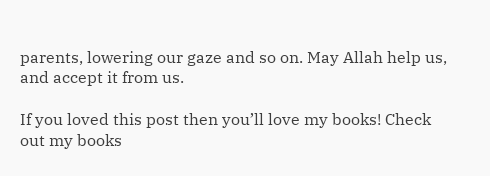parents, lowering our gaze and so on. May Allah help us, and accept it from us.

If you loved this post then you’ll love my books! Check out my books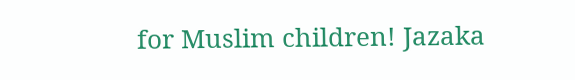for Muslim children! Jazaka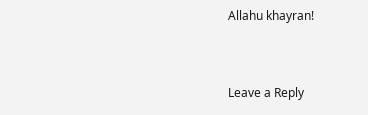Allahu khayran!


Leave a Reply